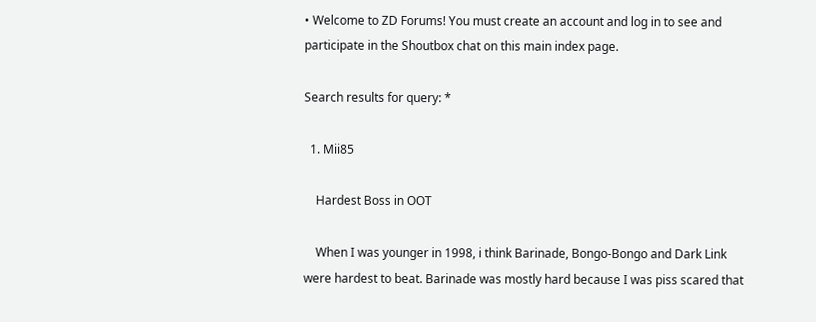• Welcome to ZD Forums! You must create an account and log in to see and participate in the Shoutbox chat on this main index page.

Search results for query: *

  1. Mii85

    Hardest Boss in OOT

    When I was younger in 1998, i think Barinade, Bongo-Bongo and Dark Link were hardest to beat. Barinade was mostly hard because I was piss scared that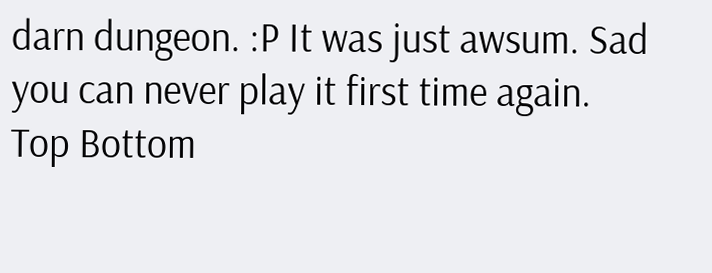darn dungeon. :P It was just awsum. Sad you can never play it first time again.
Top Bottom